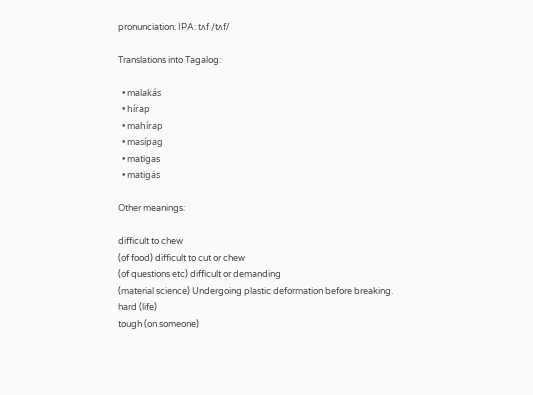pronunciation: IPA: tʌf /tʌf/

Translations into Tagalog:

  • malakás
  • hírap
  • mahírap
  • masípag
  • matigas
  • matigás

Other meanings:

difficult to chew
(of food) difficult to cut or chew
(of questions etc) difficult or demanding
(material science) Undergoing plastic deformation before breaking.
hard (life)
tough (on someone)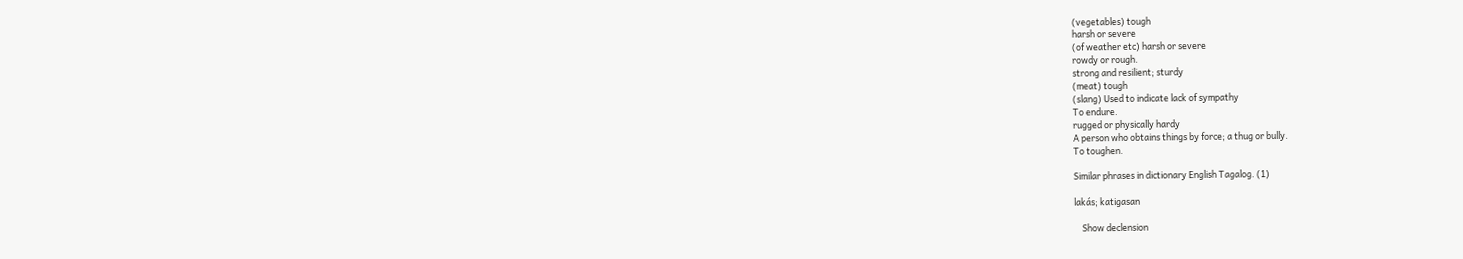(vegetables) tough
harsh or severe
(of weather etc) harsh or severe
rowdy or rough.
strong and resilient; sturdy
(meat) tough
(slang) Used to indicate lack of sympathy
To endure.
rugged or physically hardy
A person who obtains things by force; a thug or bully.
To toughen.

Similar phrases in dictionary English Tagalog. (1)

lakás; katigasan

    Show declension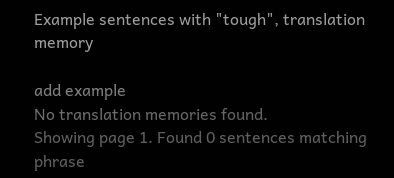Example sentences with "tough", translation memory

add example
No translation memories found.
Showing page 1. Found 0 sentences matching phrase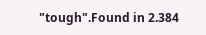"tough".Found in 2.384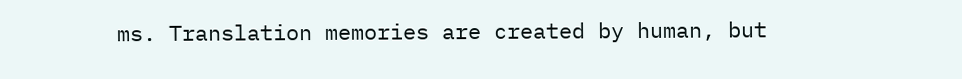ms. Translation memories are created by human, but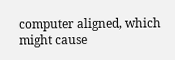computer aligned, which might cause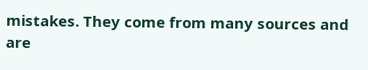mistakes. They come from many sources and are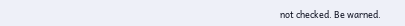not checked. Be warned.